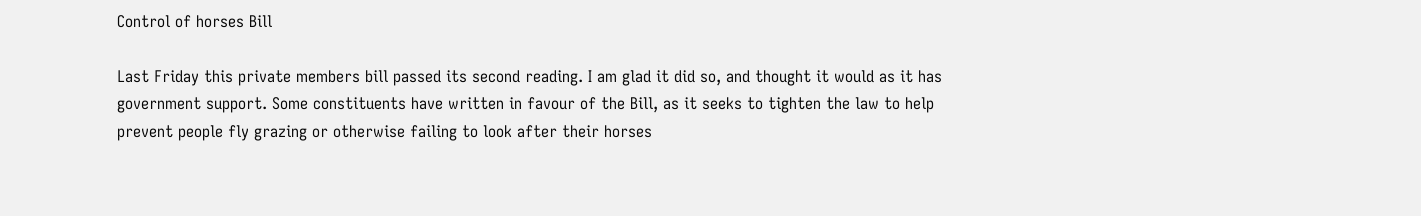Control of horses Bill

Last Friday this private members bill passed its second reading. I am glad it did so, and thought it would as it has government support. Some constituents have written in favour of the Bill, as it seeks to tighten the law to help prevent people fly grazing or otherwise failing to look after their horses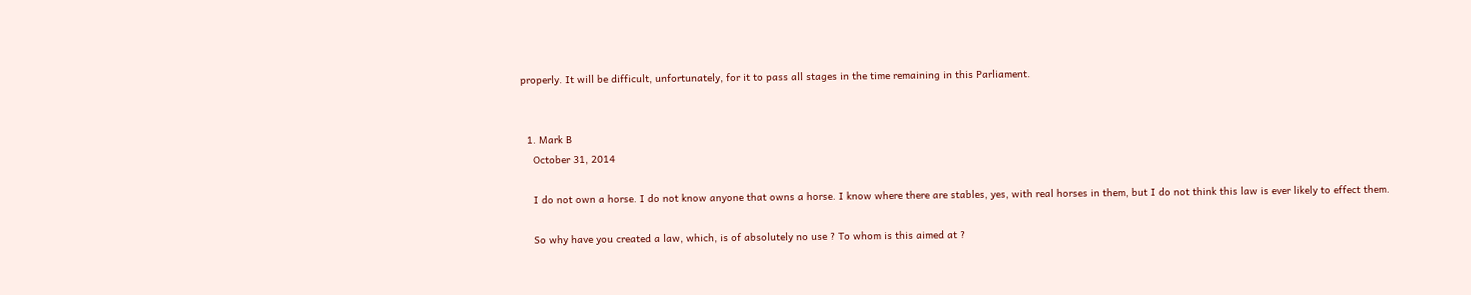properly. It will be difficult, unfortunately, for it to pass all stages in the time remaining in this Parliament.


  1. Mark B
    October 31, 2014

    I do not own a horse. I do not know anyone that owns a horse. I know where there are stables, yes, with real horses in them, but I do not think this law is ever likely to effect them.

    So why have you created a law, which, is of absolutely no use ? To whom is this aimed at ?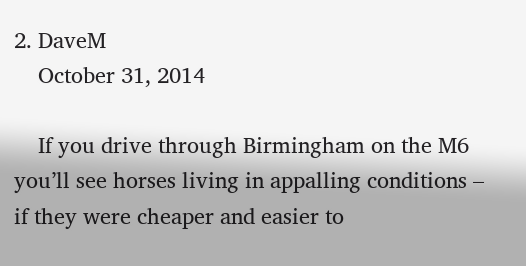2. DaveM
    October 31, 2014

    If you drive through Birmingham on the M6 you’ll see horses living in appalling conditions – if they were cheaper and easier to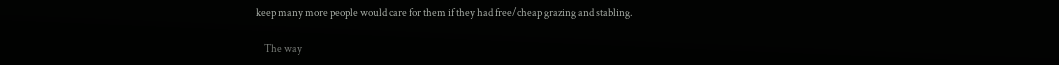keep many more people would care for them if they had free/cheap grazing and stabling.

    The way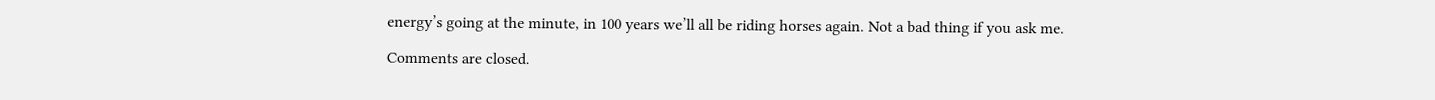energy’s going at the minute, in 100 years we’ll all be riding horses again. Not a bad thing if you ask me.

Comments are closed.